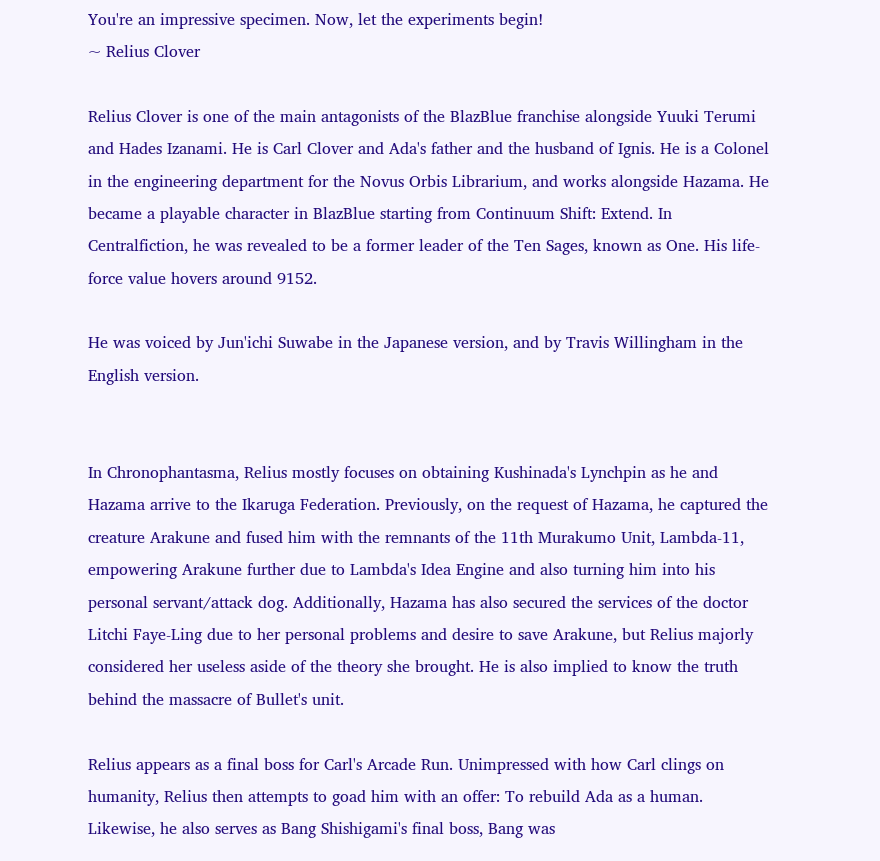You're an impressive specimen. Now, let the experiments begin!
~ Relius Clover

Relius Clover is one of the main antagonists of the BlazBlue franchise alongside Yuuki Terumi and Hades Izanami. He is Carl Clover and Ada's father and the husband of Ignis. He is a Colonel in the engineering department for the Novus Orbis Librarium, and works alongside Hazama. He became a playable character in BlazBlue starting from Continuum Shift: Extend. In Centralfiction, he was revealed to be a former leader of the Ten Sages, known as One. His life-force value hovers around 9152.

He was voiced by Jun'ichi Suwabe in the Japanese version, and by Travis Willingham in the English version.


In Chronophantasma, Relius mostly focuses on obtaining Kushinada's Lynchpin as he and Hazama arrive to the Ikaruga Federation. Previously, on the request of Hazama, he captured the creature Arakune and fused him with the remnants of the 11th Murakumo Unit, Lambda-11, empowering Arakune further due to Lambda's Idea Engine and also turning him into his personal servant/attack dog. Additionally, Hazama has also secured the services of the doctor Litchi Faye-Ling due to her personal problems and desire to save Arakune, but Relius majorly considered her useless aside of the theory she brought. He is also implied to know the truth behind the massacre of Bullet's unit.

Relius appears as a final boss for Carl's Arcade Run. Unimpressed with how Carl clings on humanity, Relius then attempts to goad him with an offer: To rebuild Ada as a human. Likewise, he also serves as Bang Shishigami's final boss, Bang was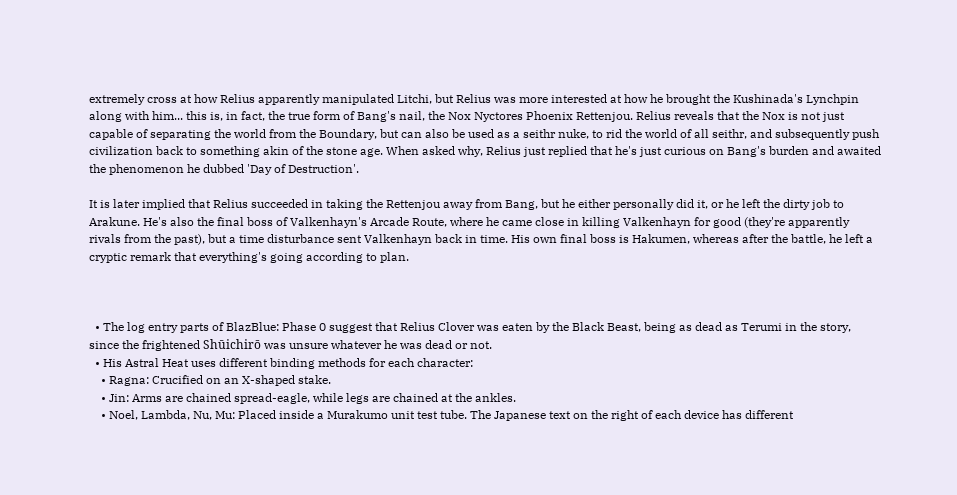extremely cross at how Relius apparently manipulated Litchi, but Relius was more interested at how he brought the Kushinada's Lynchpin along with him... this is, in fact, the true form of Bang's nail, the Nox Nyctores Phoenix Rettenjou. Relius reveals that the Nox is not just capable of separating the world from the Boundary, but can also be used as a seithr nuke, to rid the world of all seithr, and subsequently push civilization back to something akin of the stone age. When asked why, Relius just replied that he's just curious on Bang's burden and awaited the phenomenon he dubbed 'Day of Destruction'.

It is later implied that Relius succeeded in taking the Rettenjou away from Bang, but he either personally did it, or he left the dirty job to Arakune. He's also the final boss of Valkenhayn's Arcade Route, where he came close in killing Valkenhayn for good (they're apparently rivals from the past), but a time disturbance sent Valkenhayn back in time. His own final boss is Hakumen, whereas after the battle, he left a cryptic remark that everything's going according to plan.



  • The log entry parts of BlazBlue: Phase 0 suggest that Relius Clover was eaten by the Black Beast, being as dead as Terumi in the story, since the frightened Shūichirō was unsure whatever he was dead or not.
  • His Astral Heat uses different binding methods for each character:
    • Ragna: Crucified on an X-shaped stake.
    • Jin: Arms are chained spread-eagle, while legs are chained at the ankles.
    • Noel, Lambda, Nu, Mu: Placed inside a Murakumo unit test tube. The Japanese text on the right of each device has different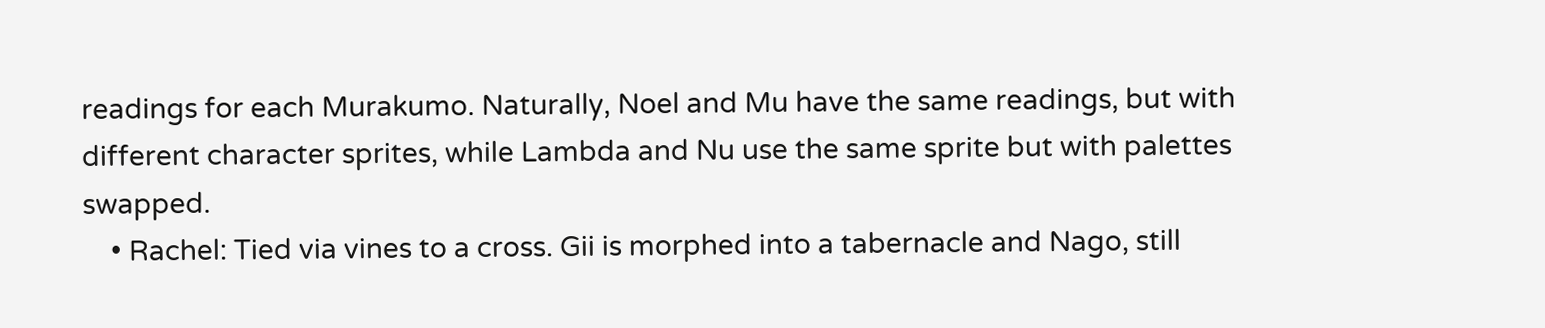readings for each Murakumo. Naturally, Noel and Mu have the same readings, but with different character sprites, while Lambda and Nu use the same sprite but with palettes swapped.
    • Rachel: Tied via vines to a cross. Gii is morphed into a tabernacle and Nago, still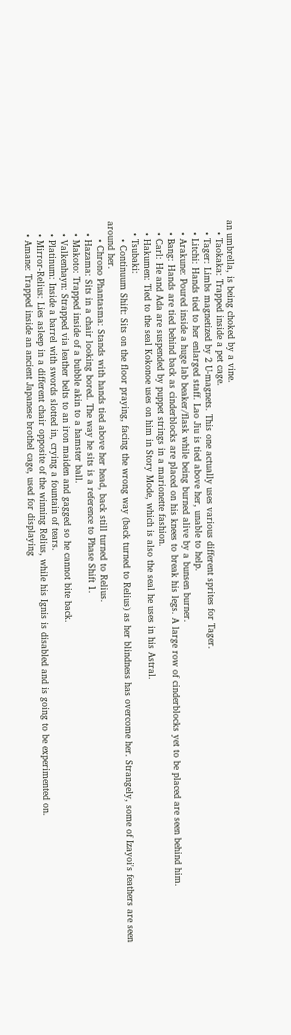an umbrella, is being choked by a vine.
    • Taokaka: Trapped inside a pet cage.
    • Tager: Limbs magnetized by 2 U-magnets. This one actually uses various different sprites for Tager.
    • Litchi: Hands tied to her enlarged staff. Lao Jiu is tied above her, unable to help.
    • Arakune: Poured inside a huge lab beaker/flask while being burned alive by a bunsen burner.
    • Bang: Hands are tied behind back as cinderblocks are placed on his knees to break his legs. A large row of cinderblocks yet to be placed are seen behind him.
    • Carl: He and Ada are suspended by puppet strings in a marionette fashion.
    • Hakumen: Tied to the seal Kokonoe uses on him in Story Mode, which is also the seal he uses in his Astral.
    • Tsubaki:
      • Continuum Shift: Sits on the floor praying, facing the wrong way (back turned to Relius) as her blindness has overcome her. Strangely, some of Izayoi's feathers are seen around her.
      • Chrono Phantasma: Stands with hands tied above her head, back still turned to Relius.
    • Hazama: Sits in a chair looking bored. The way he sits is a reference to Phase Shift 1.
    • Makoto: Trapped inside of a bubble akin to a hamster ball.
    • Valkenhayn: Strapped via leather belts to an iron maiden and gagged so he cannot bite back.
    • Platinum: Inside a barrel with swords slotted in, crying a fountain of tears.
    • Mirror-Relius: Lies asleep in a different chair opposite of the winning Relius, while his Ignis is disabled and is going to be experimented on.
    • Amane: Trapped inside an ancient Japanese brothel cage, used for displaying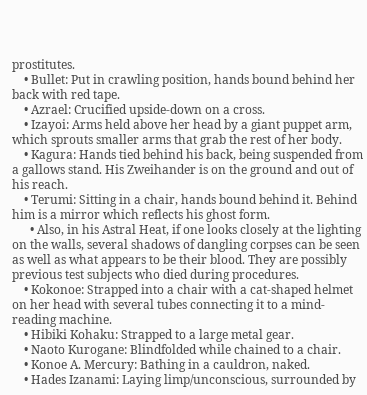prostitutes.
    • Bullet: Put in crawling position, hands bound behind her back with red tape.
    • Azrael: Crucified upside-down on a cross.
    • Izayoi: Arms held above her head by a giant puppet arm, which sprouts smaller arms that grab the rest of her body.
    • Kagura: Hands tied behind his back, being suspended from a gallows stand. His Zweihander is on the ground and out of his reach.
    • Terumi: Sitting in a chair, hands bound behind it. Behind him is a mirror which reflects his ghost form.
      • Also, in his Astral Heat, if one looks closely at the lighting on the walls, several shadows of dangling corpses can be seen as well as what appears to be their blood. They are possibly previous test subjects who died during procedures.
    • Kokonoe: Strapped into a chair with a cat-shaped helmet on her head with several tubes connecting it to a mind-reading machine.
    • Hibiki Kohaku: Strapped to a large metal gear.
    • Naoto Kurogane: Blindfolded while chained to a chair.
    • Konoe A. Mercury: Bathing in a cauldron, naked.
    • Hades Izanami: Laying limp/unconscious, surrounded by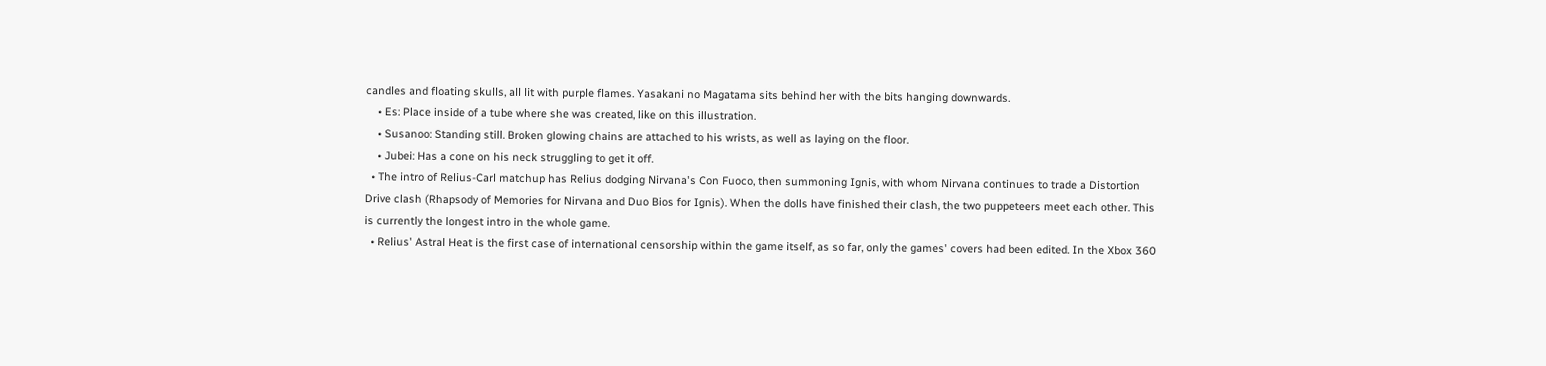candles and floating skulls, all lit with purple flames. Yasakani no Magatama sits behind her with the bits hanging downwards.
    • Es: Place inside of a tube where she was created, like on this illustration.
    • Susanoo: Standing still. Broken glowing chains are attached to his wrists, as well as laying on the floor.
    • Jubei: Has a cone on his neck struggling to get it off.
  • The intro of Relius-Carl matchup has Relius dodging Nirvana's Con Fuoco, then summoning Ignis, with whom Nirvana continues to trade a Distortion Drive clash (Rhapsody of Memories for Nirvana and Duo Bios for Ignis). When the dolls have finished their clash, the two puppeteers meet each other. This is currently the longest intro in the whole game.
  • Relius' Astral Heat is the first case of international censorship within the game itself, as so far, only the games' covers had been edited. In the Xbox 360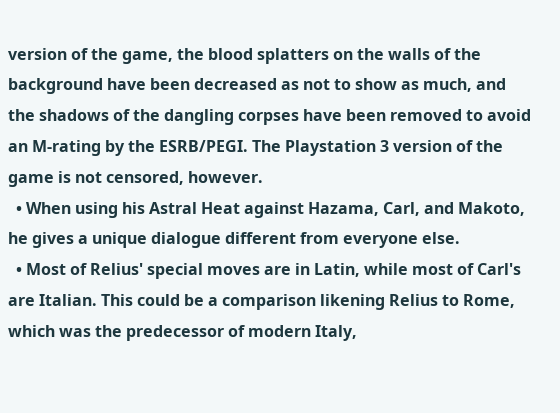version of the game, the blood splatters on the walls of the background have been decreased as not to show as much, and the shadows of the dangling corpses have been removed to avoid an M-rating by the ESRB/PEGI. The Playstation 3 version of the game is not censored, however.
  • When using his Astral Heat against Hazama, Carl, and Makoto, he gives a unique dialogue different from everyone else.
  • Most of Relius' special moves are in Latin, while most of Carl's are Italian. This could be a comparison likening Relius to Rome, which was the predecessor of modern Italy,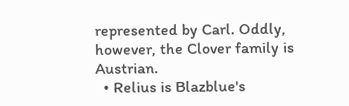represented by Carl. Oddly, however, the Clover family is Austrian.
  • Relius is Blazblue's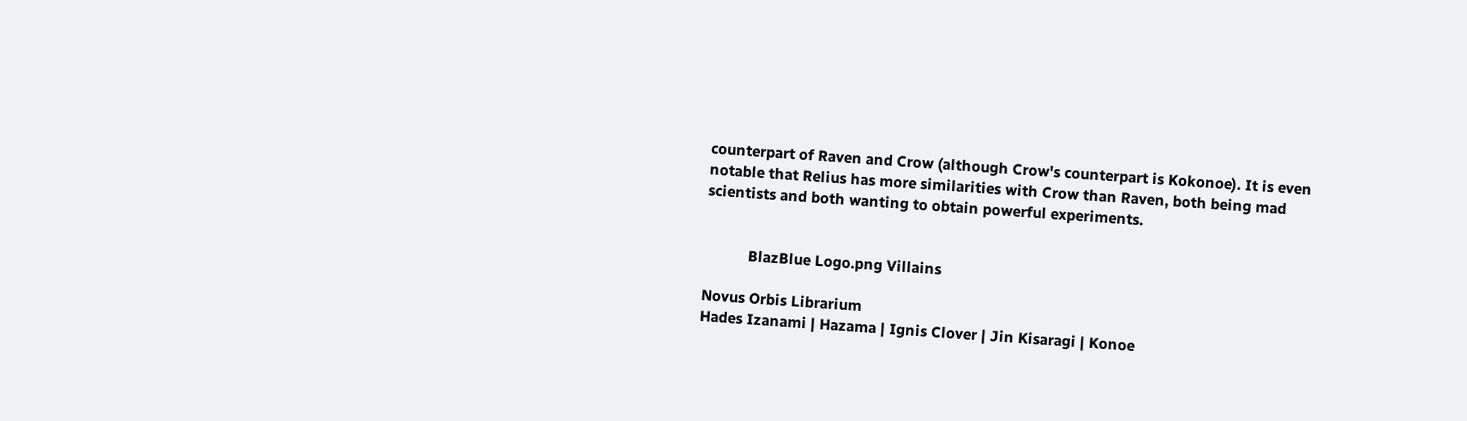counterpart of Raven and Crow (although Crow's counterpart is Kokonoe). It is even notable that Relius has more similarities with Crow than Raven, both being mad scientists and both wanting to obtain powerful experiments.


           BlazBlue Logo.png Villains

Novus Orbis Librarium
Hades Izanami | Hazama | Ignis Clover | Jin Kisaragi | Konoe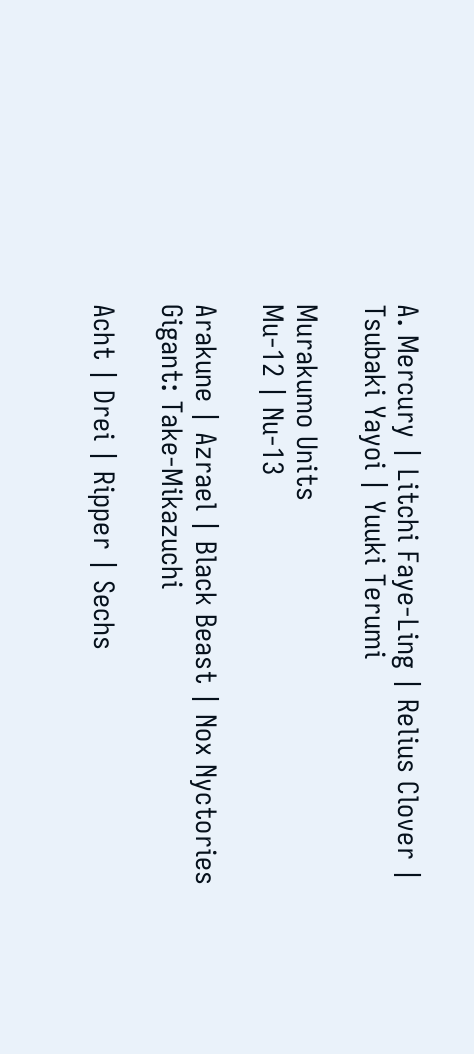A. Mercury | Litchi Faye-Ling | Relius Clover | Tsubaki Yayoi | Yuuki Terumi

Murakumo Units
Mu-12 | Nu-13

Arakune | Azrael | Black Beast | Nox Nyctories Gigant: Take-Mikazuchi

Acht | Drei | Ripper | Sechs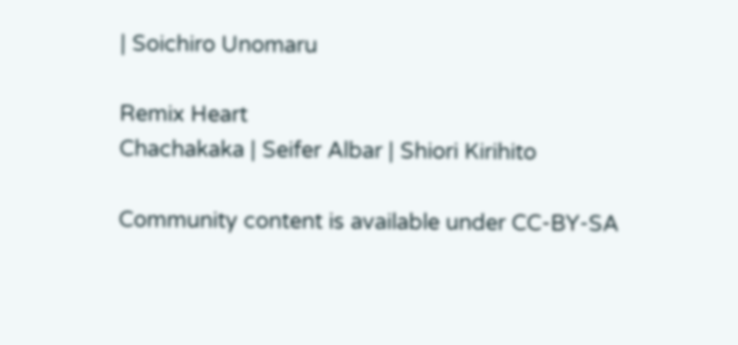| Soichiro Unomaru

Remix Heart
Chachakaka | Seifer Albar | Shiori Kirihito

Community content is available under CC-BY-SA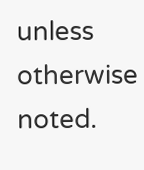unless otherwise noted.